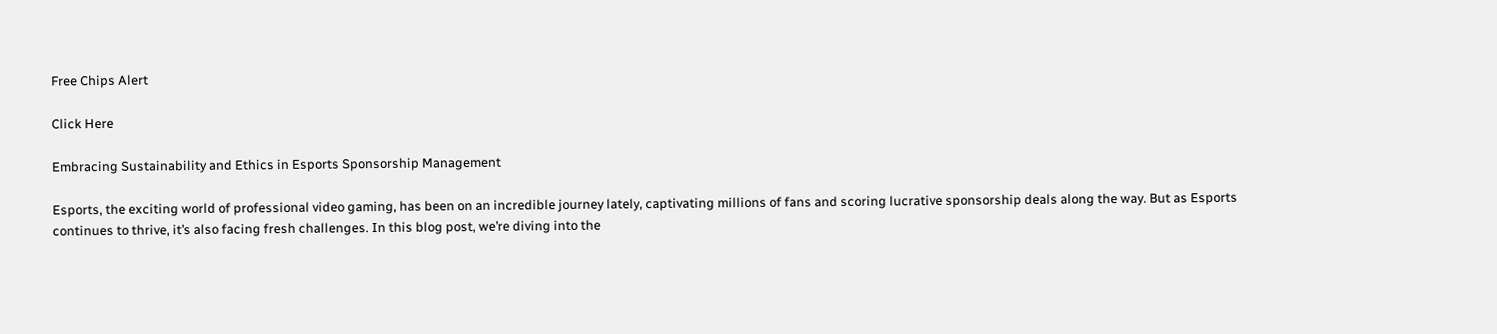Free Chips Alert

Click Here

Embracing Sustainability and Ethics in Esports Sponsorship Management

Esports, the exciting world of professional video gaming, has been on an incredible journey lately, captivating millions of fans and scoring lucrative sponsorship deals along the way. But as Esports continues to thrive, it’s also facing fresh challenges. In this blog post, we’re diving into the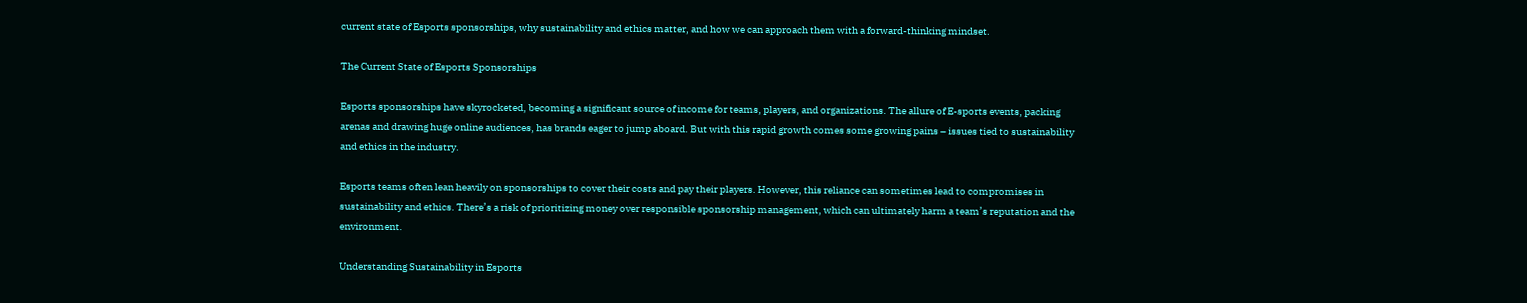current state of Esports sponsorships, why sustainability and ethics matter, and how we can approach them with a forward-thinking mindset.

The Current State of Esports Sponsorships

Esports sponsorships have skyrocketed, becoming a significant source of income for teams, players, and organizations. The allure of E-sports events, packing arenas and drawing huge online audiences, has brands eager to jump aboard. But with this rapid growth comes some growing pains – issues tied to sustainability and ethics in the industry.

Esports teams often lean heavily on sponsorships to cover their costs and pay their players. However, this reliance can sometimes lead to compromises in sustainability and ethics. There’s a risk of prioritizing money over responsible sponsorship management, which can ultimately harm a team’s reputation and the environment.

Understanding Sustainability in Esports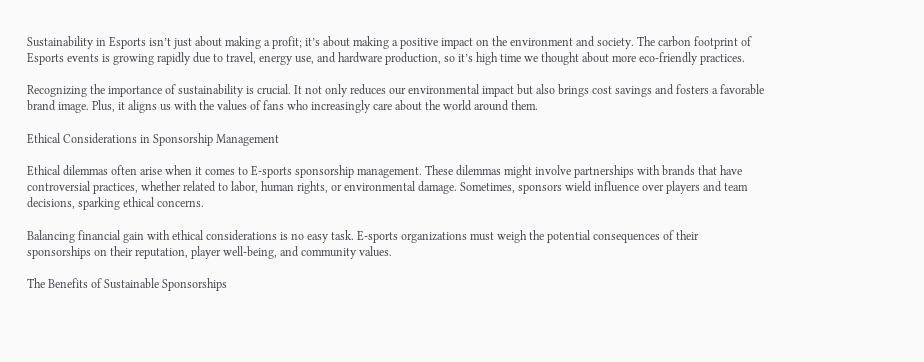Sustainability in Esports isn’t just about making a profit; it’s about making a positive impact on the environment and society. The carbon footprint of Esports events is growing rapidly due to travel, energy use, and hardware production, so it’s high time we thought about more eco-friendly practices.

Recognizing the importance of sustainability is crucial. It not only reduces our environmental impact but also brings cost savings and fosters a favorable brand image. Plus, it aligns us with the values of fans who increasingly care about the world around them.

Ethical Considerations in Sponsorship Management

Ethical dilemmas often arise when it comes to E-sports sponsorship management. These dilemmas might involve partnerships with brands that have controversial practices, whether related to labor, human rights, or environmental damage. Sometimes, sponsors wield influence over players and team decisions, sparking ethical concerns.

Balancing financial gain with ethical considerations is no easy task. E-sports organizations must weigh the potential consequences of their sponsorships on their reputation, player well-being, and community values.

The Benefits of Sustainable Sponsorships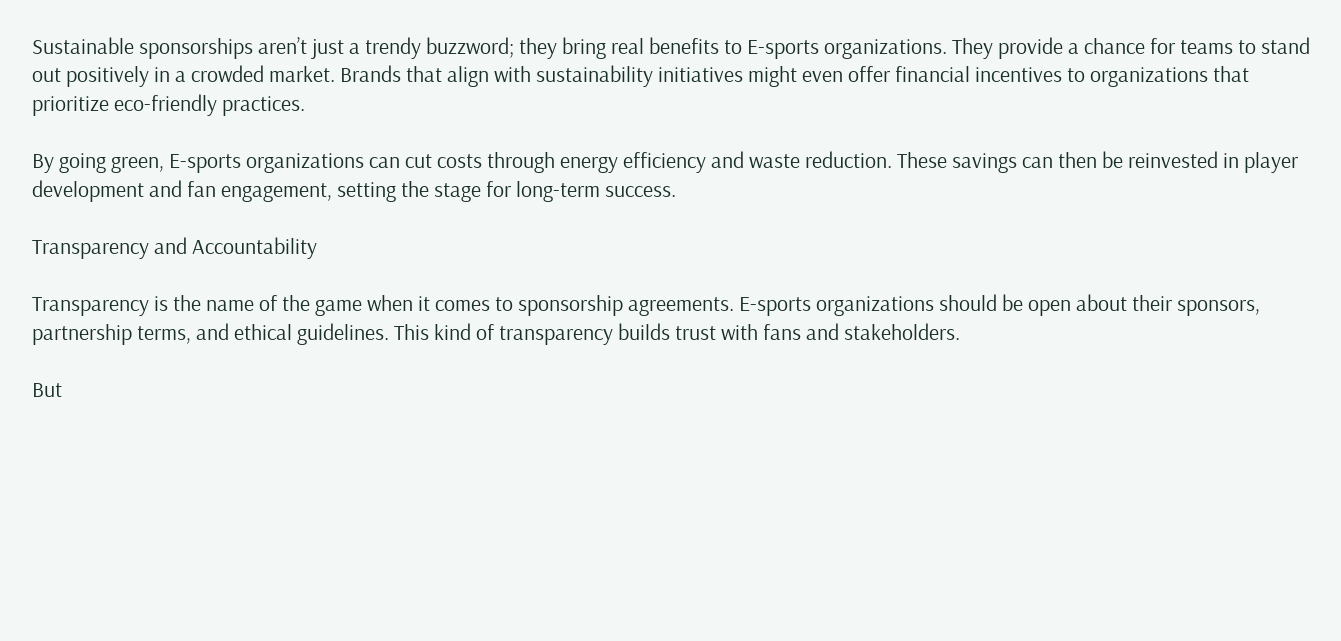Sustainable sponsorships aren’t just a trendy buzzword; they bring real benefits to E-sports organizations. They provide a chance for teams to stand out positively in a crowded market. Brands that align with sustainability initiatives might even offer financial incentives to organizations that prioritize eco-friendly practices.

By going green, E-sports organizations can cut costs through energy efficiency and waste reduction. These savings can then be reinvested in player development and fan engagement, setting the stage for long-term success.

Transparency and Accountability

Transparency is the name of the game when it comes to sponsorship agreements. E-sports organizations should be open about their sponsors, partnership terms, and ethical guidelines. This kind of transparency builds trust with fans and stakeholders.

But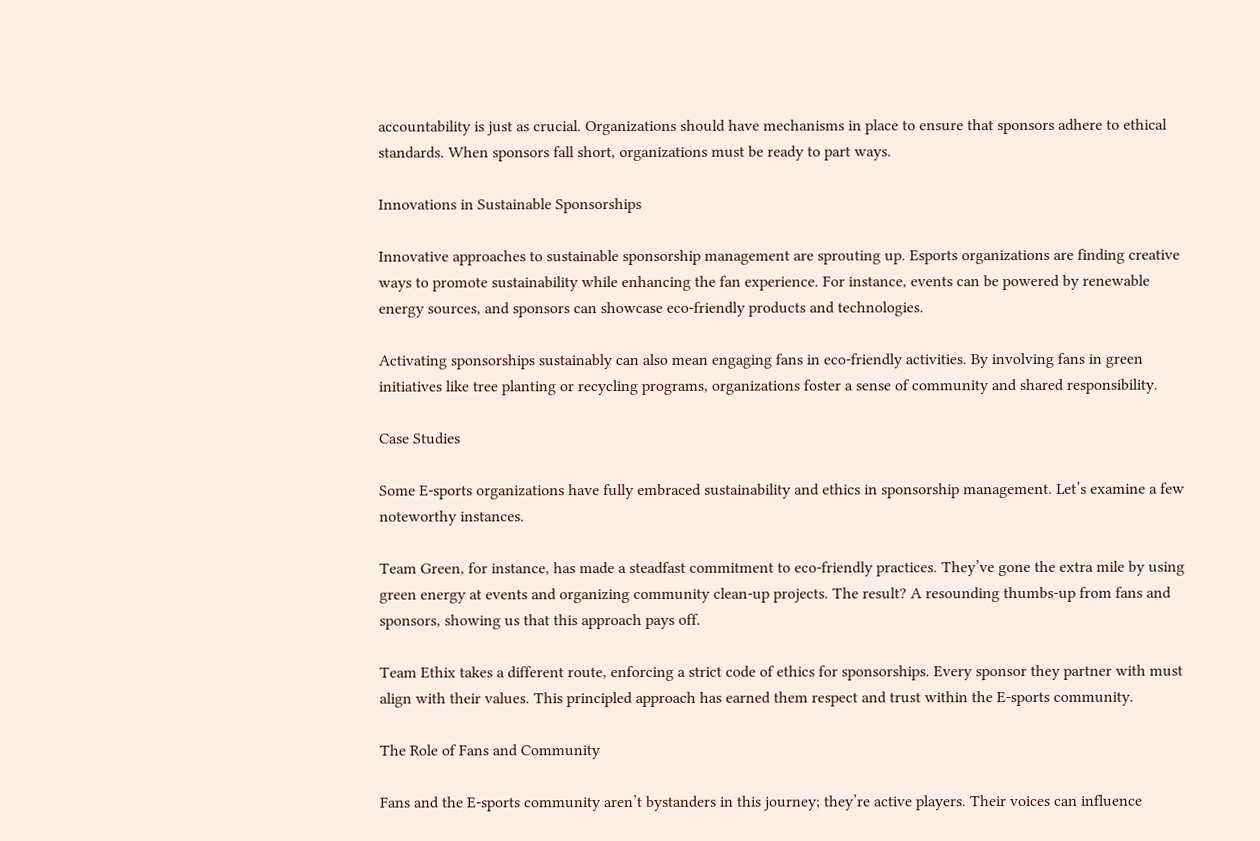accountability is just as crucial. Organizations should have mechanisms in place to ensure that sponsors adhere to ethical standards. When sponsors fall short, organizations must be ready to part ways.

Innovations in Sustainable Sponsorships

Innovative approaches to sustainable sponsorship management are sprouting up. Esports organizations are finding creative ways to promote sustainability while enhancing the fan experience. For instance, events can be powered by renewable energy sources, and sponsors can showcase eco-friendly products and technologies.

Activating sponsorships sustainably can also mean engaging fans in eco-friendly activities. By involving fans in green initiatives like tree planting or recycling programs, organizations foster a sense of community and shared responsibility.

Case Studies

Some E-sports organizations have fully embraced sustainability and ethics in sponsorship management. Let’s examine a few noteworthy instances.

Team Green, for instance, has made a steadfast commitment to eco-friendly practices. They’ve gone the extra mile by using green energy at events and organizing community clean-up projects. The result? A resounding thumbs-up from fans and sponsors, showing us that this approach pays off.

Team Ethix takes a different route, enforcing a strict code of ethics for sponsorships. Every sponsor they partner with must align with their values. This principled approach has earned them respect and trust within the E-sports community.

The Role of Fans and Community

Fans and the E-sports community aren’t bystanders in this journey; they’re active players. Their voices can influence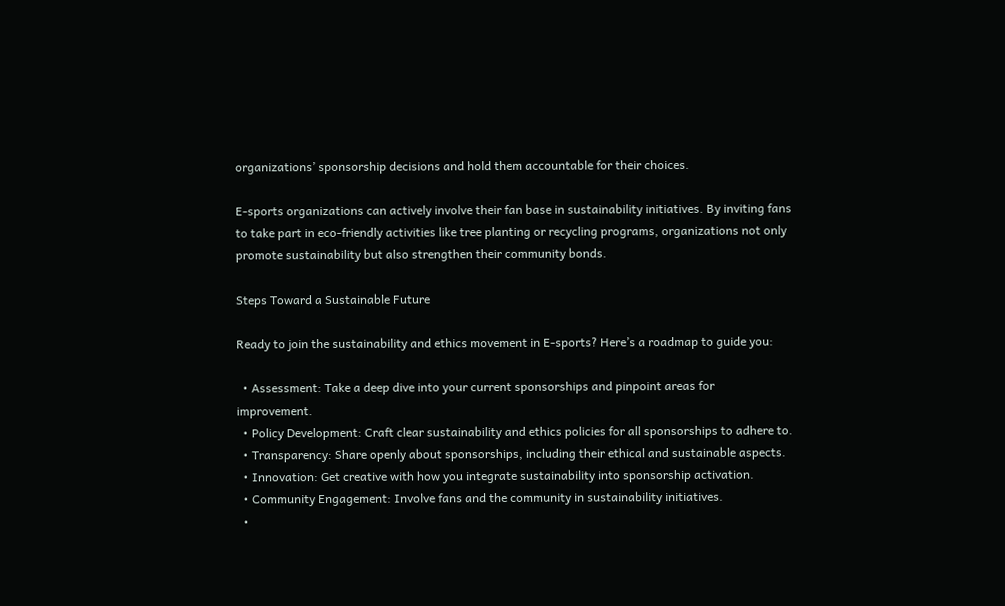organizations’ sponsorship decisions and hold them accountable for their choices.

E-sports organizations can actively involve their fan base in sustainability initiatives. By inviting fans to take part in eco-friendly activities like tree planting or recycling programs, organizations not only promote sustainability but also strengthen their community bonds.

Steps Toward a Sustainable Future

Ready to join the sustainability and ethics movement in E-sports? Here’s a roadmap to guide you:

  • Assessment: Take a deep dive into your current sponsorships and pinpoint areas for improvement.
  • Policy Development: Craft clear sustainability and ethics policies for all sponsorships to adhere to.
  • Transparency: Share openly about sponsorships, including their ethical and sustainable aspects.
  • Innovation: Get creative with how you integrate sustainability into sponsorship activation.
  • Community Engagement: Involve fans and the community in sustainability initiatives.
  •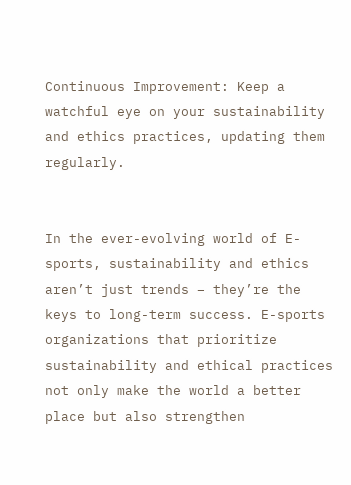Continuous Improvement: Keep a watchful eye on your sustainability and ethics practices, updating them regularly.


In the ever-evolving world of E-sports, sustainability and ethics aren’t just trends – they’re the keys to long-term success. E-sports organizations that prioritize sustainability and ethical practices not only make the world a better place but also strengthen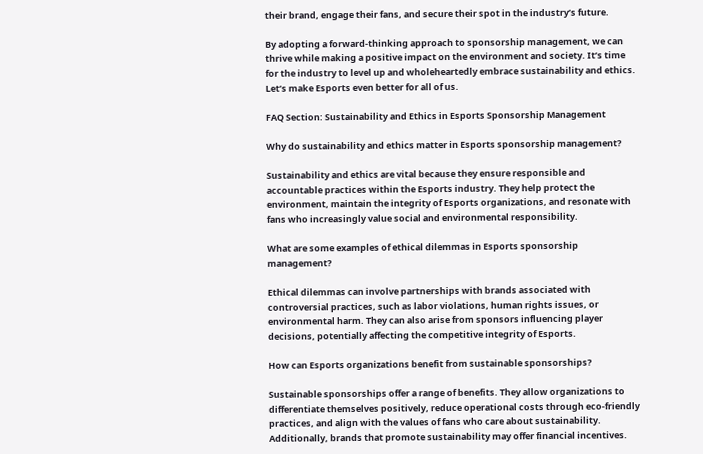their brand, engage their fans, and secure their spot in the industry’s future.

By adopting a forward-thinking approach to sponsorship management, we can thrive while making a positive impact on the environment and society. It’s time for the industry to level up and wholeheartedly embrace sustainability and ethics. Let’s make Esports even better for all of us.

FAQ Section: Sustainability and Ethics in Esports Sponsorship Management

Why do sustainability and ethics matter in Esports sponsorship management?

Sustainability and ethics are vital because they ensure responsible and accountable practices within the Esports industry. They help protect the environment, maintain the integrity of Esports organizations, and resonate with fans who increasingly value social and environmental responsibility.

What are some examples of ethical dilemmas in Esports sponsorship management?

Ethical dilemmas can involve partnerships with brands associated with controversial practices, such as labor violations, human rights issues, or environmental harm. They can also arise from sponsors influencing player decisions, potentially affecting the competitive integrity of Esports.

How can Esports organizations benefit from sustainable sponsorships?

Sustainable sponsorships offer a range of benefits. They allow organizations to differentiate themselves positively, reduce operational costs through eco-friendly practices, and align with the values of fans who care about sustainability. Additionally, brands that promote sustainability may offer financial incentives.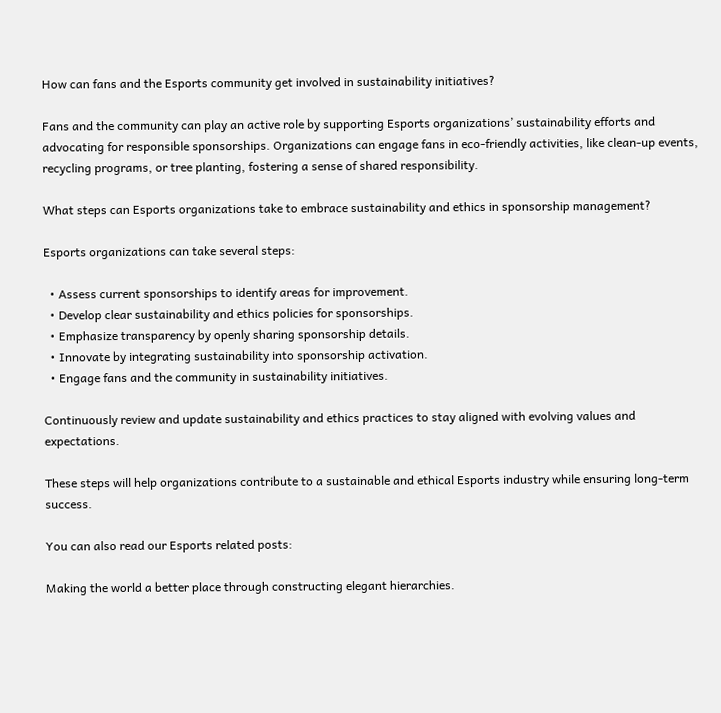How can fans and the Esports community get involved in sustainability initiatives?

Fans and the community can play an active role by supporting Esports organizations’ sustainability efforts and advocating for responsible sponsorships. Organizations can engage fans in eco-friendly activities, like clean-up events, recycling programs, or tree planting, fostering a sense of shared responsibility.

What steps can Esports organizations take to embrace sustainability and ethics in sponsorship management?

Esports organizations can take several steps:

  • Assess current sponsorships to identify areas for improvement.
  • Develop clear sustainability and ethics policies for sponsorships.
  • Emphasize transparency by openly sharing sponsorship details.
  • Innovate by integrating sustainability into sponsorship activation.
  • Engage fans and the community in sustainability initiatives.

Continuously review and update sustainability and ethics practices to stay aligned with evolving values and expectations.

These steps will help organizations contribute to a sustainable and ethical Esports industry while ensuring long-term success.

You can also read our Esports related posts:

Making the world a better place through constructing elegant hierarchies.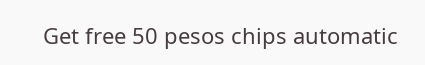Get free 50 pesos chips automatic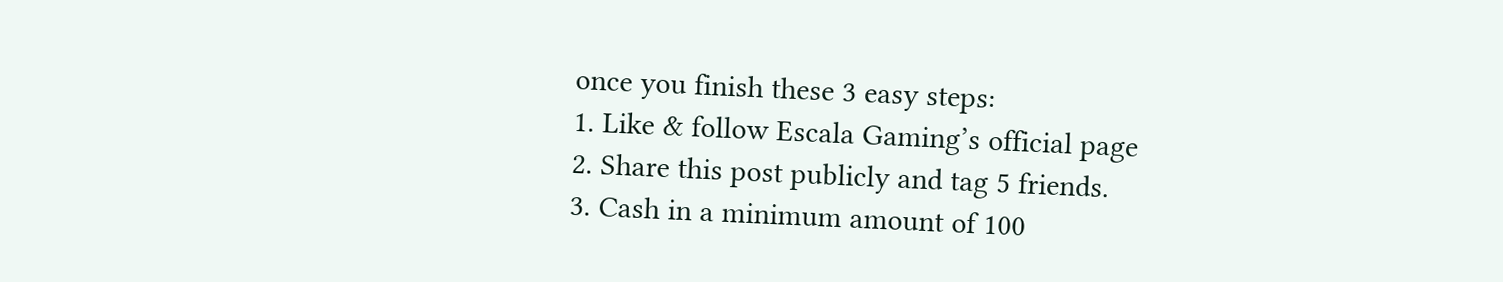once you finish these 3 easy steps:
1. Like & follow Escala Gaming’s official page
2. Share this post publicly and tag 5 friends.
3. Cash in a minimum amount of 100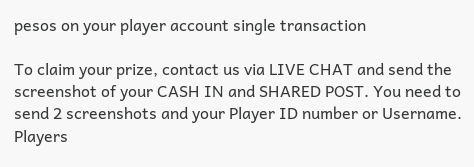pesos on your player account single transaction

To claim your prize, contact us via LIVE CHAT and send the screenshot of your CASH IN and SHARED POST. You need to send 2 screenshots and your Player ID number or Username. Players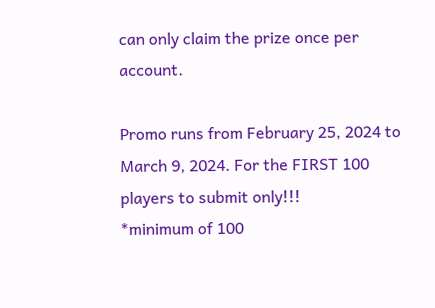can only claim the prize once per account.

Promo runs from February 25, 2024 to March 9, 2024. For the FIRST 100 players to submit only!!!
*minimum of 100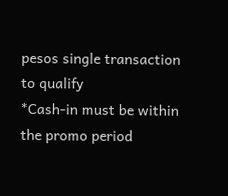pesos single transaction to qualify
*Cash-in must be within the promo period